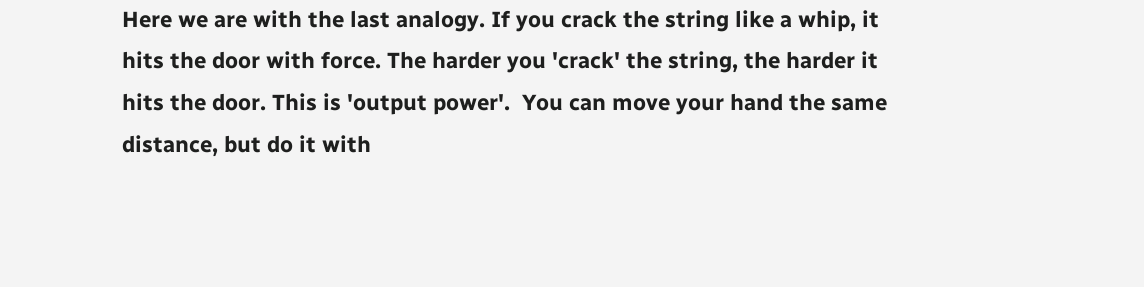Here we are with the last analogy. If you crack the string like a whip, it hits the door with force. The harder you 'crack' the string, the harder it hits the door. This is 'output power'.  You can move your hand the same distance, but do it with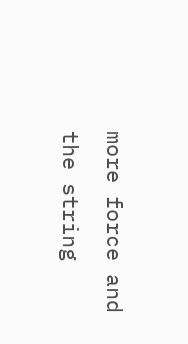more force and the string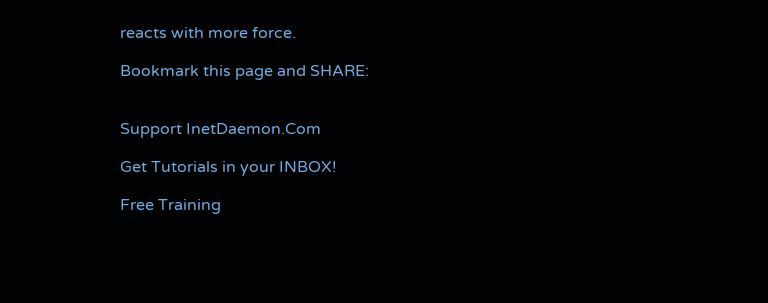reacts with more force.

Bookmark this page and SHARE:


Support InetDaemon.Com

Get Tutorials in your INBOX!

Free Training